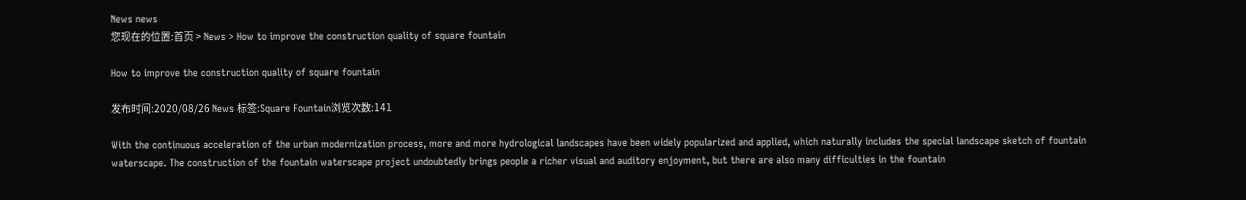News news
您现在的位置:首页 > News > How to improve the construction quality of square fountain

How to improve the construction quality of square fountain

发布时间:2020/08/26 News 标签:Square Fountain浏览次数:141

With the continuous acceleration of the urban modernization process, more and more hydrological landscapes have been widely popularized and applied, which naturally includes the special landscape sketch of fountain waterscape. The construction of the fountain waterscape project undoubtedly brings people a richer visual and auditory enjoyment, but there are also many difficulties in the fountain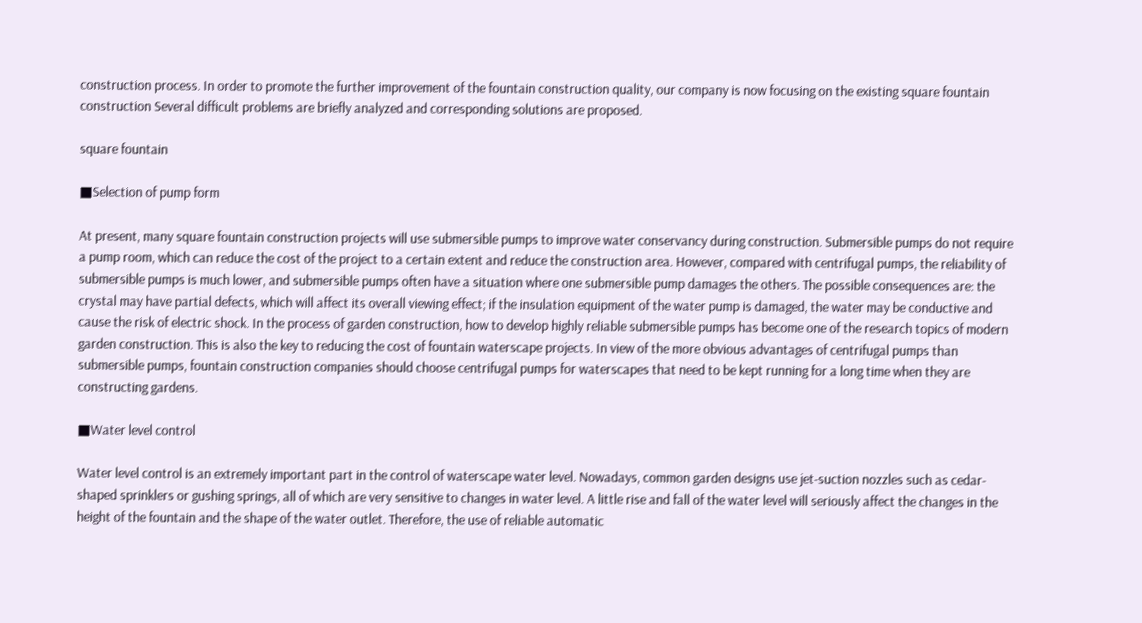construction process. In order to promote the further improvement of the fountain construction quality, our company is now focusing on the existing square fountain construction Several difficult problems are briefly analyzed and corresponding solutions are proposed.

square fountain

■Selection of pump form

At present, many square fountain construction projects will use submersible pumps to improve water conservancy during construction. Submersible pumps do not require a pump room, which can reduce the cost of the project to a certain extent and reduce the construction area. However, compared with centrifugal pumps, the reliability of submersible pumps is much lower, and submersible pumps often have a situation where one submersible pump damages the others. The possible consequences are: the crystal may have partial defects, which will affect its overall viewing effect; if the insulation equipment of the water pump is damaged, the water may be conductive and cause the risk of electric shock. In the process of garden construction, how to develop highly reliable submersible pumps has become one of the research topics of modern garden construction. This is also the key to reducing the cost of fountain waterscape projects. In view of the more obvious advantages of centrifugal pumps than submersible pumps, fountain construction companies should choose centrifugal pumps for waterscapes that need to be kept running for a long time when they are constructing gardens.

■Water level control

Water level control is an extremely important part in the control of waterscape water level. Nowadays, common garden designs use jet-suction nozzles such as cedar-shaped sprinklers or gushing springs, all of which are very sensitive to changes in water level. A little rise and fall of the water level will seriously affect the changes in the height of the fountain and the shape of the water outlet. Therefore, the use of reliable automatic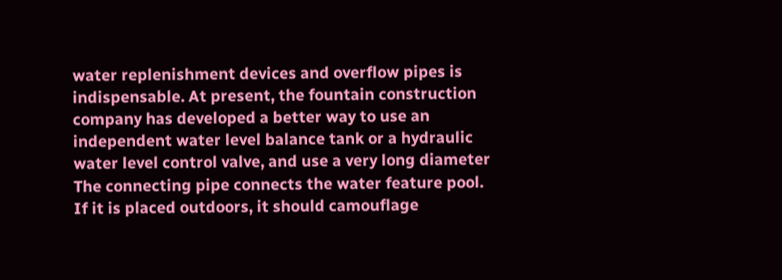water replenishment devices and overflow pipes is indispensable. At present, the fountain construction company has developed a better way to use an independent water level balance tank or a hydraulic water level control valve, and use a very long diameter The connecting pipe connects the water feature pool. If it is placed outdoors, it should camouflage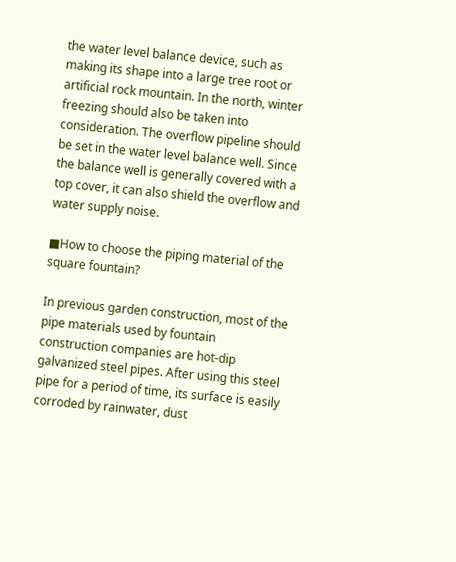the water level balance device, such as making its shape into a large tree root or artificial rock mountain. In the north, winter freezing should also be taken into consideration. The overflow pipeline should be set in the water level balance well. Since the balance well is generally covered with a top cover, it can also shield the overflow and water supply noise.

■How to choose the piping material of the square fountain?

In previous garden construction, most of the pipe materials used by fountain construction companies are hot-dip galvanized steel pipes. After using this steel pipe for a period of time, its surface is easily corroded by rainwater, dust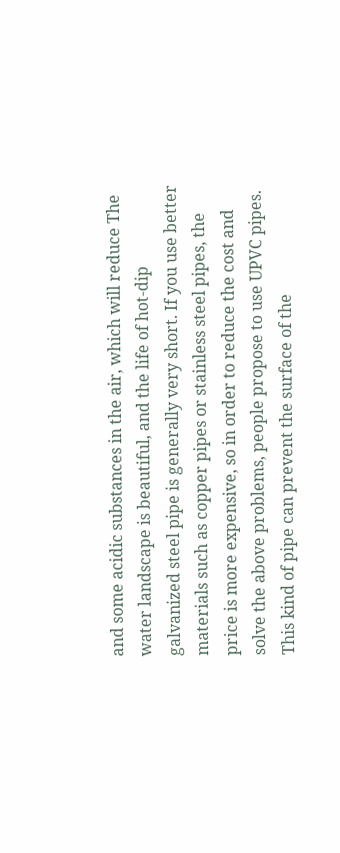and some acidic substances in the air, which will reduce The water landscape is beautiful, and the life of hot-dip galvanized steel pipe is generally very short. If you use better materials such as copper pipes or stainless steel pipes, the price is more expensive, so in order to reduce the cost and solve the above problems, people propose to use UPVC pipes. This kind of pipe can prevent the surface of the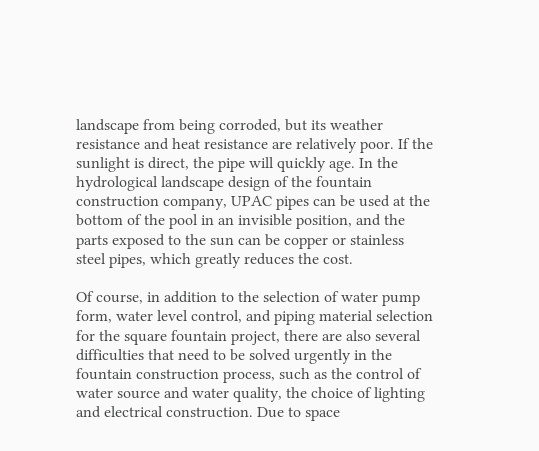landscape from being corroded, but its weather resistance and heat resistance are relatively poor. If the sunlight is direct, the pipe will quickly age. In the hydrological landscape design of the fountain construction company, UPAC pipes can be used at the bottom of the pool in an invisible position, and the parts exposed to the sun can be copper or stainless steel pipes, which greatly reduces the cost.

Of course, in addition to the selection of water pump form, water level control, and piping material selection for the square fountain project, there are also several difficulties that need to be solved urgently in the fountain construction process, such as the control of water source and water quality, the choice of lighting and electrical construction. Due to space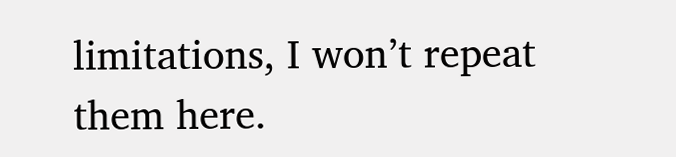limitations, I won’t repeat them here.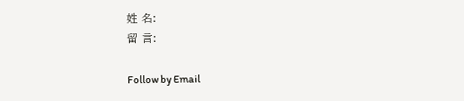姓 名:
留 言:

Follow by Email